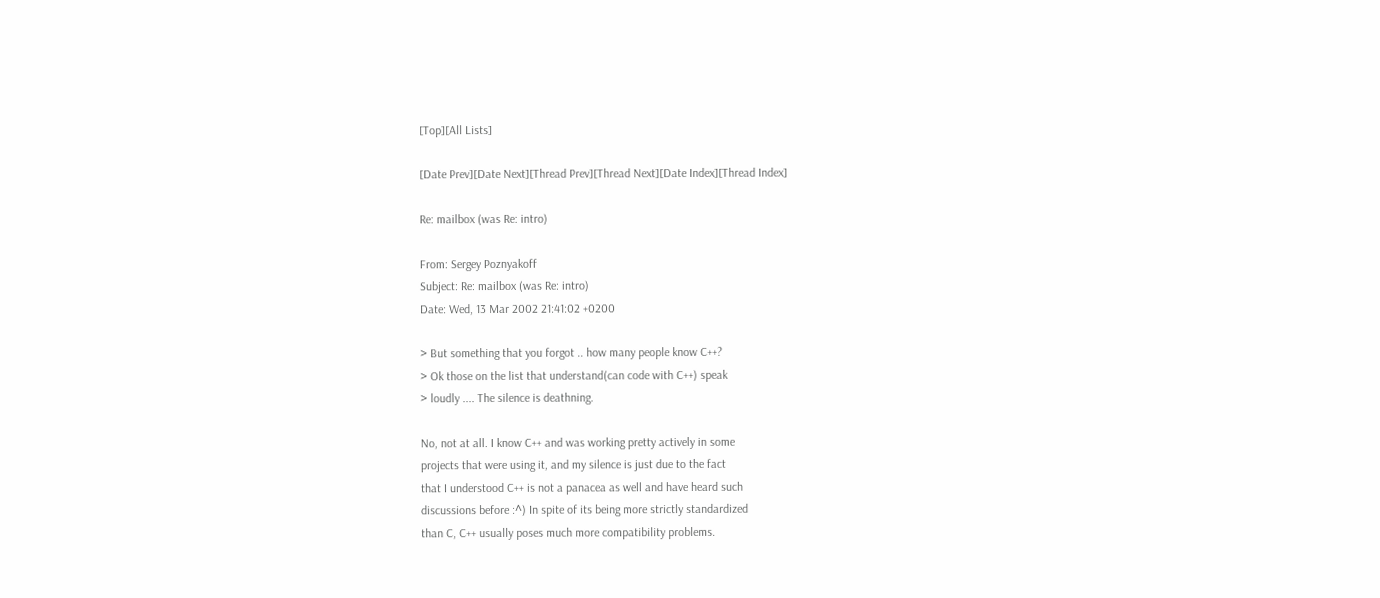[Top][All Lists]

[Date Prev][Date Next][Thread Prev][Thread Next][Date Index][Thread Index]

Re: mailbox (was Re: intro)

From: Sergey Poznyakoff
Subject: Re: mailbox (was Re: intro)
Date: Wed, 13 Mar 2002 21:41:02 +0200

> But something that you forgot .. how many people know C++?
> Ok those on the list that understand(can code with C++) speak
> loudly .... The silence is deathning.

No, not at all. I know C++ and was working pretty actively in some
projects that were using it, and my silence is just due to the fact
that I understood C++ is not a panacea as well and have heard such
discussions before :^) In spite of its being more strictly standardized
than C, C++ usually poses much more compatibility problems.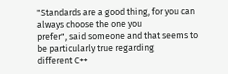"Standards are a good thing, for you can always choose the one you
prefer", said someone and that seems to be particularly true regarding
different C++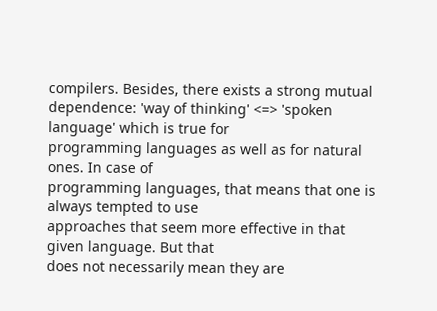compilers. Besides, there exists a strong mutual
dependence: 'way of thinking' <=> 'spoken language' which is true for
programming languages as well as for natural ones. In case of
programming languages, that means that one is always tempted to use
approaches that seem more effective in that given language. But that
does not necessarily mean they are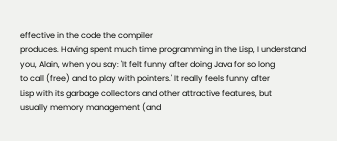effective in the code the compiler
produces. Having spent much time programming in the Lisp, I understand
you, Alain, when you say: 'It felt funny after doing Java for so long
to call (free) and to play with pointers.' It really feels funny after
Lisp with its garbage collectors and other attractive features, but
usually memory management (and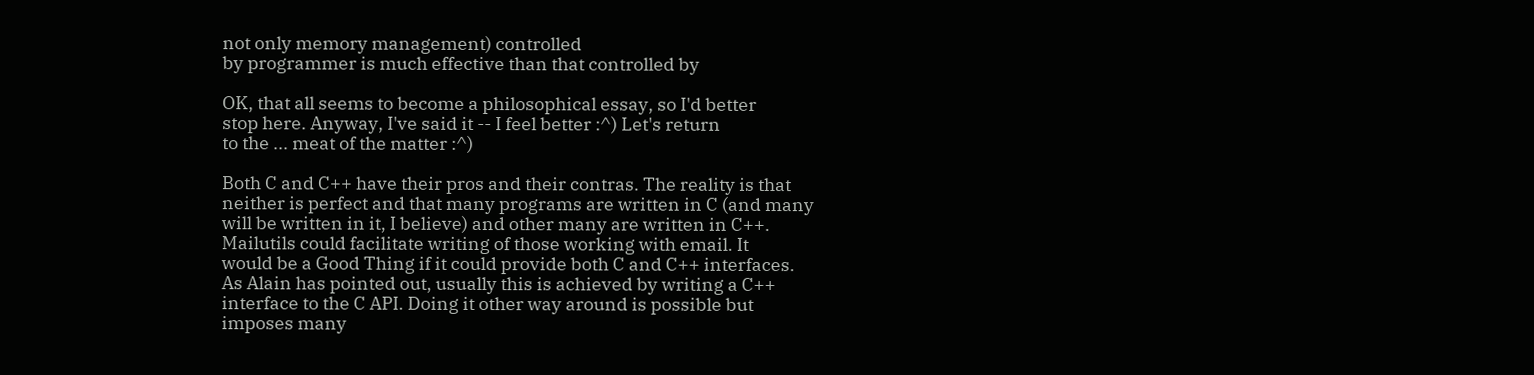not only memory management) controlled
by programmer is much effective than that controlled by

OK, that all seems to become a philosophical essay, so I'd better
stop here. Anyway, I've said it -- I feel better :^) Let's return
to the ... meat of the matter :^)

Both C and C++ have their pros and their contras. The reality is that
neither is perfect and that many programs are written in C (and many
will be written in it, I believe) and other many are written in C++.
Mailutils could facilitate writing of those working with email. It
would be a Good Thing if it could provide both C and C++ interfaces.
As Alain has pointed out, usually this is achieved by writing a C++
interface to the C API. Doing it other way around is possible but
imposes many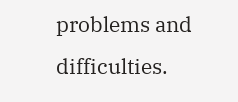problems and difficulties.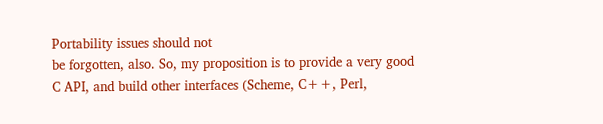Portability issues should not
be forgotten, also. So, my proposition is to provide a very good
C API, and build other interfaces (Scheme, C++, Perl,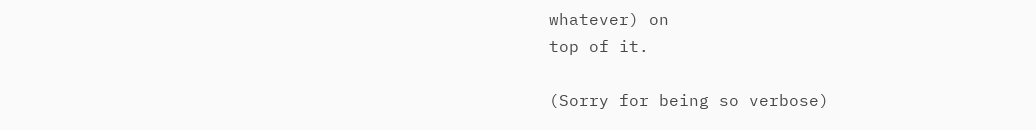whatever) on
top of it.

(Sorry for being so verbose)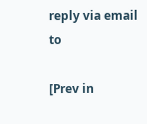reply via email to

[Prev in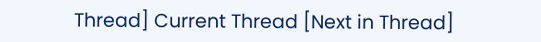Thread] Current Thread [Next in Thread]